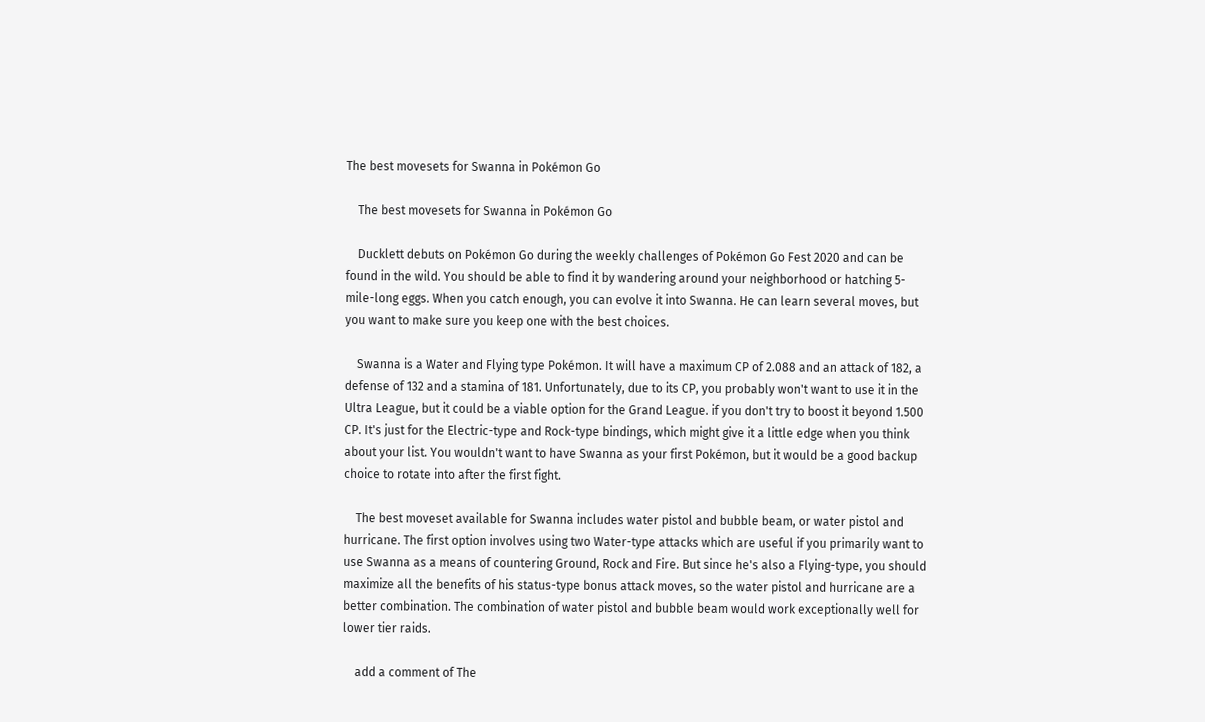The best movesets for Swanna in Pokémon Go

    The best movesets for Swanna in Pokémon Go

    Ducklett debuts on Pokémon Go during the weekly challenges of Pokémon Go Fest 2020 and can be found in the wild. You should be able to find it by wandering around your neighborhood or hatching 5-mile-long eggs. When you catch enough, you can evolve it into Swanna. He can learn several moves, but you want to make sure you keep one with the best choices.

    Swanna is a Water and Flying type Pokémon. It will have a maximum CP of 2.088 and an attack of 182, a defense of 132 and a stamina of 181. Unfortunately, due to its CP, you probably won't want to use it in the Ultra League, but it could be a viable option for the Grand League. if you don't try to boost it beyond 1.500 CP. It's just for the Electric-type and Rock-type bindings, which might give it a little edge when you think about your list. You wouldn't want to have Swanna as your first Pokémon, but it would be a good backup choice to rotate into after the first fight.

    The best moveset available for Swanna includes water pistol and bubble beam, or water pistol and hurricane. The first option involves using two Water-type attacks which are useful if you primarily want to use Swanna as a means of countering Ground, Rock and Fire. But since he's also a Flying-type, you should maximize all the benefits of his status-type bonus attack moves, so the water pistol and hurricane are a better combination. The combination of water pistol and bubble beam would work exceptionally well for lower tier raids.

    add a comment of The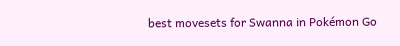best movesets for Swanna in Pokémon Go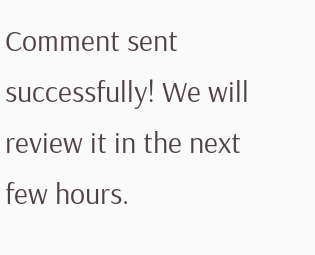Comment sent successfully! We will review it in the next few hours.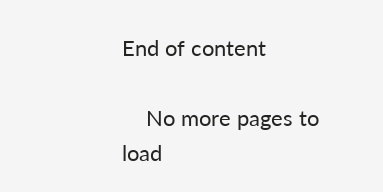End of content

    No more pages to load